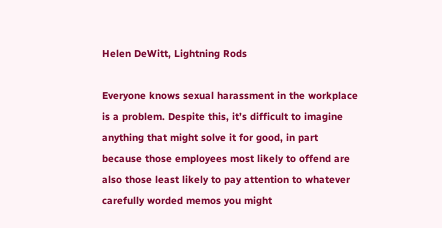Helen DeWitt, Lightning Rods

Everyone knows sexual harassment in the workplace is a problem. Despite this, it’s difficult to imagine anything that might solve it for good, in part because those employees most likely to offend are also those least likely to pay attention to whatever carefully worded memos you might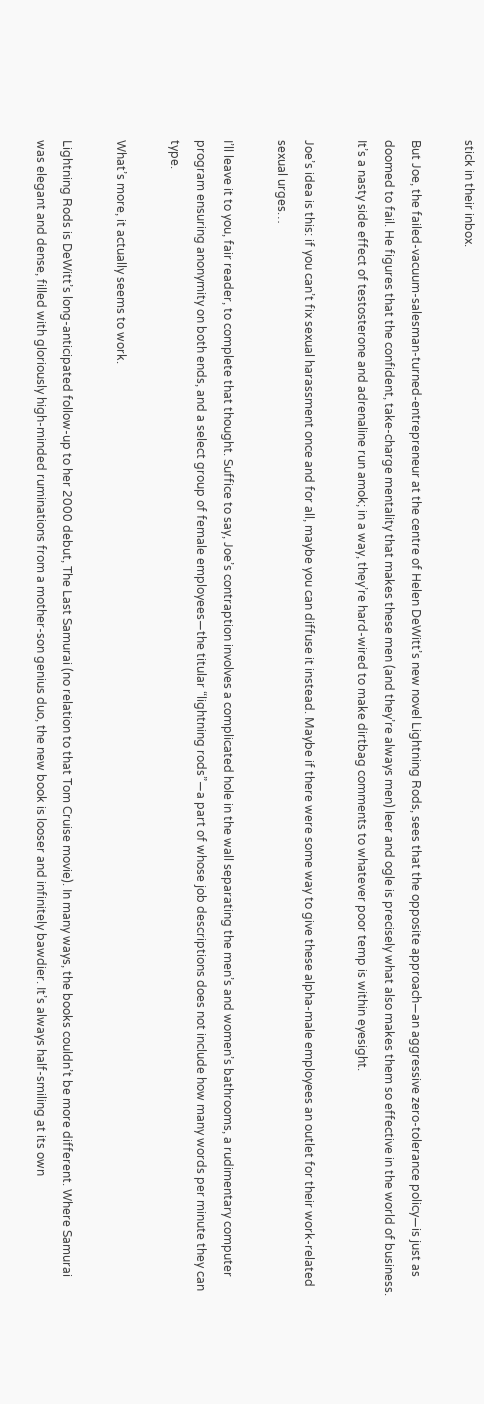stick in their inbox.

But Joe, the failed-vacuum-salesman-turned-entrepreneur at the centre of Helen DeWitt’s new novel Lightning Rods, sees that the opposite approach—an aggressive zero-tolerance policy—is just as doomed to fail. He figures that the confident, take-charge mentality that makes these men (and they’re always men) leer and ogle is precisely what also makes them so effective in the world of business. It’s a nasty side effect of testosterone and adrenaline run amok; in a way, they’re hard-wired to make dirtbag comments to whatever poor temp is within eyesight.

Joe’s idea is this: if you can’t fix sexual harassment once and for all, maybe you can diffuse it instead. Maybe if there were some way to give these alpha-male employees an outlet for their work-related sexual urges…

I’ll leave it to you, fair reader, to complete that thought. Suffice to say, Joe’s contraption involves a complicated hole in the wall separating the men’s and women’s bathrooms, a rudimentary computer program ensuring anonymity on both ends, and a select group of female employees—the titular “lightning rods”—a part of whose job descriptions does not include how many words per minute they can type.

What’s more, it actually seems to work.

Lightning Rods is DeWitt’s long-anticipated follow-up to her 2000 debut, The Last Samurai (no relation to that Tom Cruise movie). In many ways, the books couldn’t be more different. Where Samurai was elegant and dense, filled with gloriously high-minded ruminations from a mother-son genius duo, the new book is looser and infinitely bawdier. It’s always half-smiling at its own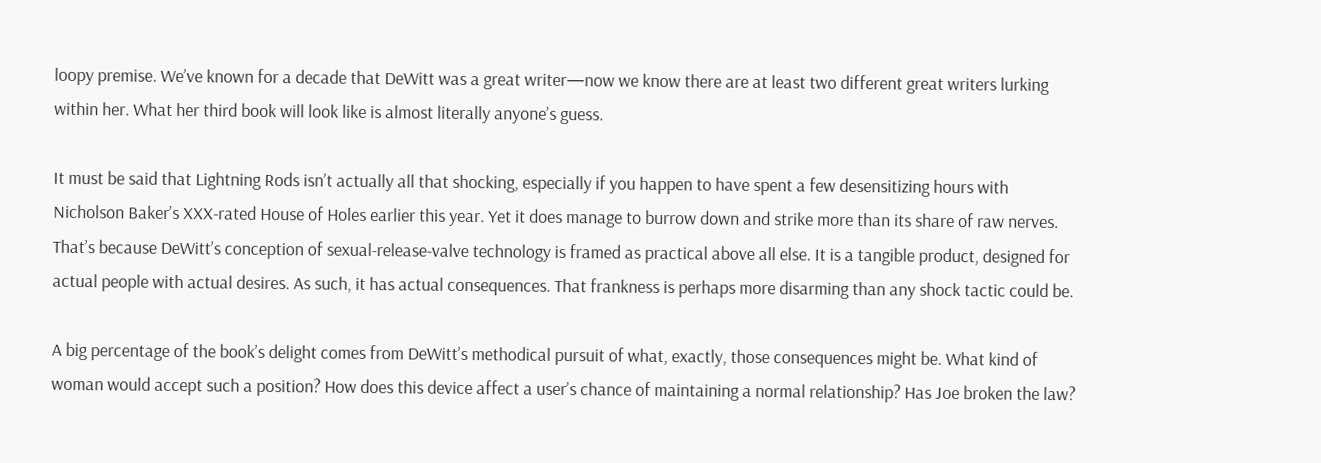loopy premise. We’ve known for a decade that DeWitt was a great writer—now we know there are at least two different great writers lurking within her. What her third book will look like is almost literally anyone’s guess.

It must be said that Lightning Rods isn’t actually all that shocking, especially if you happen to have spent a few desensitizing hours with Nicholson Baker’s XXX-rated House of Holes earlier this year. Yet it does manage to burrow down and strike more than its share of raw nerves. That’s because DeWitt’s conception of sexual-release-valve technology is framed as practical above all else. It is a tangible product, designed for actual people with actual desires. As such, it has actual consequences. That frankness is perhaps more disarming than any shock tactic could be.

A big percentage of the book’s delight comes from DeWitt’s methodical pursuit of what, exactly, those consequences might be. What kind of woman would accept such a position? How does this device affect a user’s chance of maintaining a normal relationship? Has Joe broken the law?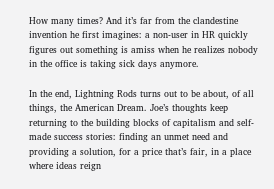How many times? And it’s far from the clandestine invention he first imagines: a non-user in HR quickly figures out something is amiss when he realizes nobody in the office is taking sick days anymore.

In the end, Lightning Rods turns out to be about, of all things, the American Dream. Joe’s thoughts keep returning to the building blocks of capitalism and self-made success stories: finding an unmet need and providing a solution, for a price that’s fair, in a place where ideas reign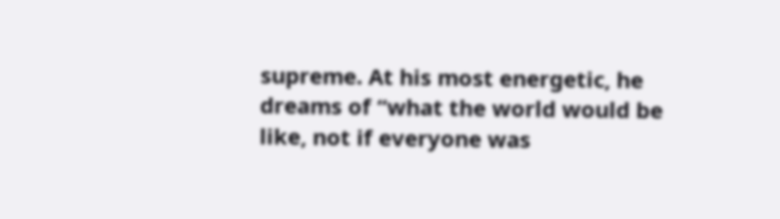supreme. At his most energetic, he dreams of “what the world would be like, not if everyone was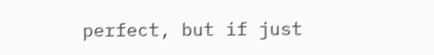perfect, but if just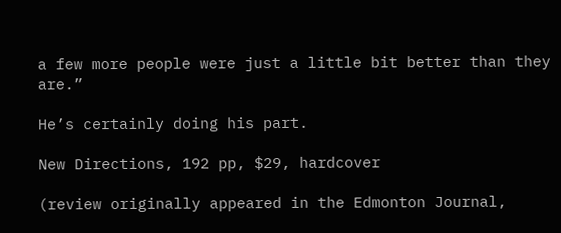a few more people were just a little bit better than they are.”

He’s certainly doing his part.

New Directions, 192 pp, $29, hardcover

(review originally appeared in the Edmonton Journal,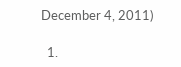December 4, 2011)

  1.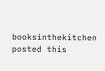booksinthekitchen posted this